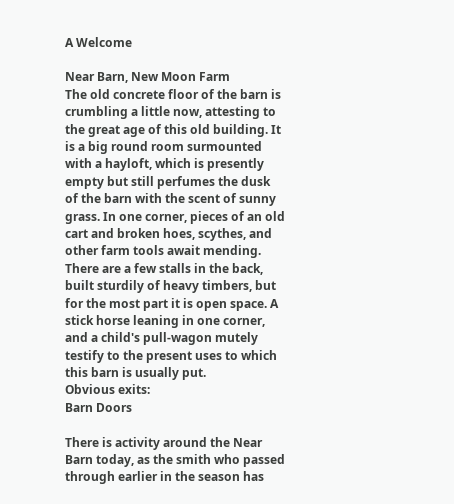A Welcome

Near Barn, New Moon Farm
The old concrete floor of the barn is crumbling a little now, attesting to the great age of this old building. It is a big round room surmounted with a hayloft, which is presently empty but still perfumes the dusk of the barn with the scent of sunny grass. In one corner, pieces of an old cart and broken hoes, scythes, and other farm tools await mending. There are a few stalls in the back, built sturdily of heavy timbers, but for the most part it is open space. A stick horse leaning in one corner, and a child's pull-wagon mutely testify to the present uses to which this barn is usually put.
Obvious exits:
Barn Doors

There is activity around the Near Barn today, as the smith who passed through earlier in the season has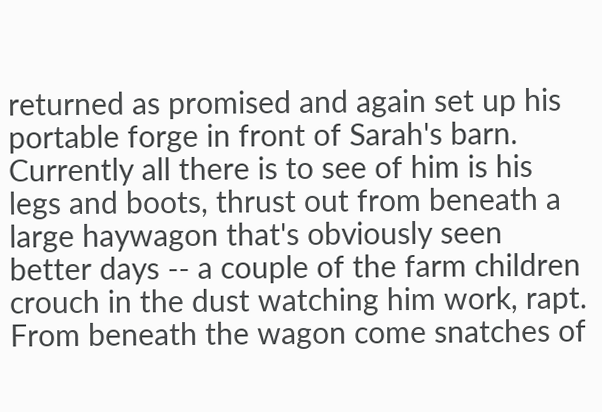returned as promised and again set up his portable forge in front of Sarah's barn. Currently all there is to see of him is his legs and boots, thrust out from beneath a large haywagon that's obviously seen better days -- a couple of the farm children crouch in the dust watching him work, rapt. From beneath the wagon come snatches of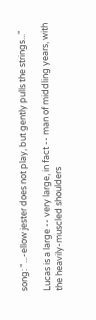song: "...-ellow jester does not play, but gently pulls the strings..."

Lucas is a large -- very large, in fact -- man of middling years, with the heavily-muscled shoulders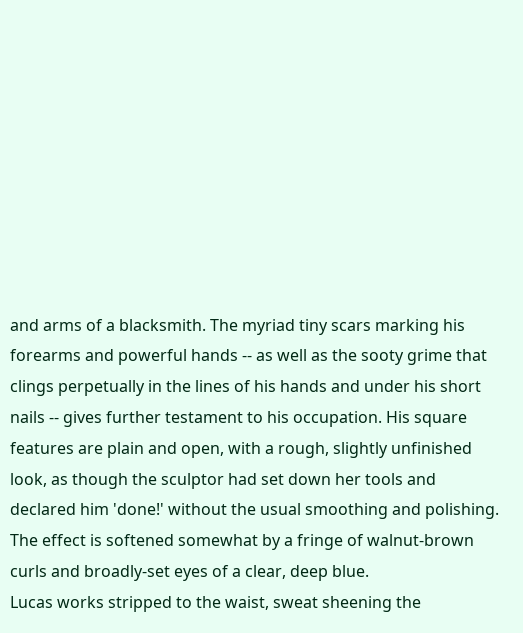and arms of a blacksmith. The myriad tiny scars marking his forearms and powerful hands -- as well as the sooty grime that clings perpetually in the lines of his hands and under his short nails -- gives further testament to his occupation. His square features are plain and open, with a rough, slightly unfinished look, as though the sculptor had set down her tools and declared him 'done!' without the usual smoothing and polishing. The effect is softened somewhat by a fringe of walnut-brown curls and broadly-set eyes of a clear, deep blue.
Lucas works stripped to the waist, sweat sheening the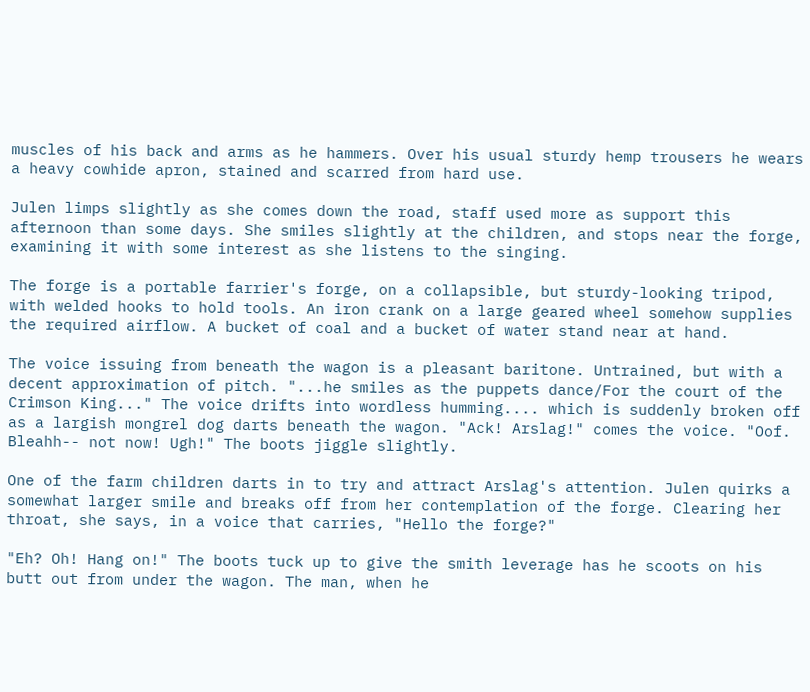muscles of his back and arms as he hammers. Over his usual sturdy hemp trousers he wears a heavy cowhide apron, stained and scarred from hard use.

Julen limps slightly as she comes down the road, staff used more as support this afternoon than some days. She smiles slightly at the children, and stops near the forge, examining it with some interest as she listens to the singing.

The forge is a portable farrier's forge, on a collapsible, but sturdy-looking tripod, with welded hooks to hold tools. An iron crank on a large geared wheel somehow supplies the required airflow. A bucket of coal and a bucket of water stand near at hand.

The voice issuing from beneath the wagon is a pleasant baritone. Untrained, but with a decent approximation of pitch. "...he smiles as the puppets dance/For the court of the Crimson King..." The voice drifts into wordless humming.... which is suddenly broken off as a largish mongrel dog darts beneath the wagon. "Ack! Arslag!" comes the voice. "Oof. Bleahh-- not now! Ugh!" The boots jiggle slightly.

One of the farm children darts in to try and attract Arslag's attention. Julen quirks a somewhat larger smile and breaks off from her contemplation of the forge. Clearing her throat, she says, in a voice that carries, "Hello the forge?"

"Eh? Oh! Hang on!" The boots tuck up to give the smith leverage has he scoots on his butt out from under the wagon. The man, when he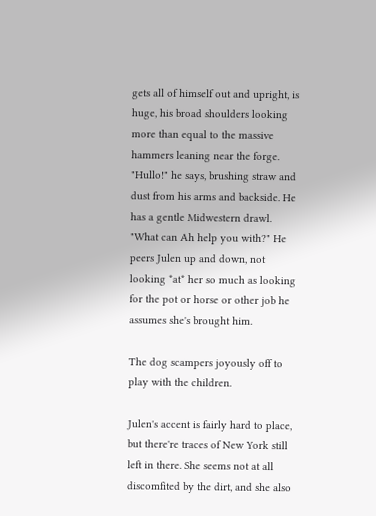gets all of himself out and upright, is huge, his broad shoulders looking more than equal to the massive hammers leaning near the forge. "Hullo!" he says, brushing straw and dust from his arms and backside. He has a gentle Midwestern drawl. "What can Ah help you with?" He peers Julen up and down, not looking *at* her so much as looking for the pot or horse or other job he assumes she's brought him.

The dog scampers joyously off to play with the children.

Julen's accent is fairly hard to place, but there're traces of New York still left in there. She seems not at all discomfited by the dirt, and she also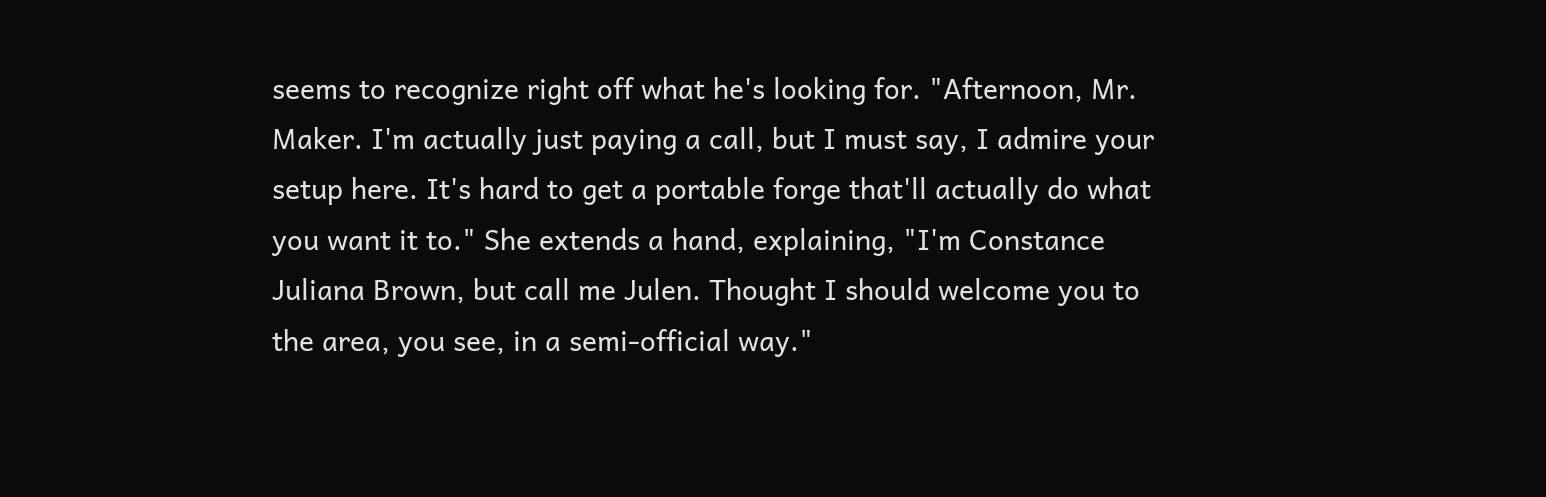seems to recognize right off what he's looking for. "Afternoon, Mr. Maker. I'm actually just paying a call, but I must say, I admire your setup here. It's hard to get a portable forge that'll actually do what you want it to." She extends a hand, explaining, "I'm Constance Juliana Brown, but call me Julen. Thought I should welcome you to the area, you see, in a semi-official way."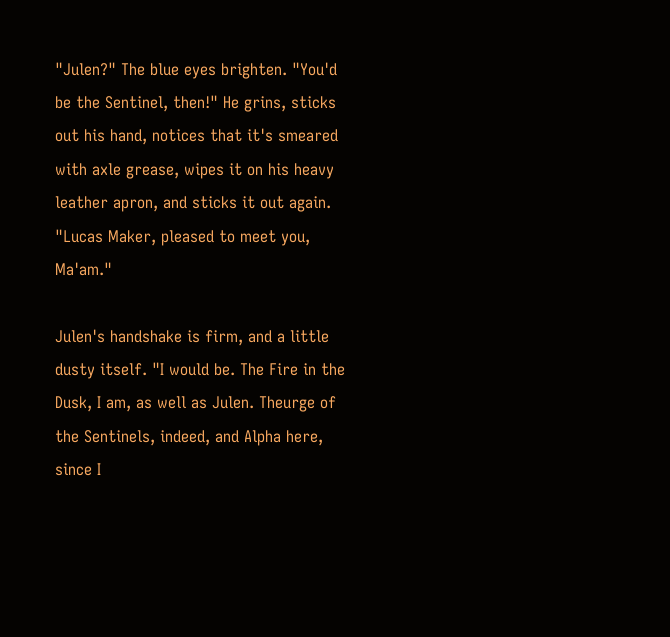"Julen?" The blue eyes brighten. "You'd be the Sentinel, then!" He grins, sticks out his hand, notices that it's smeared with axle grease, wipes it on his heavy leather apron, and sticks it out again. "Lucas Maker, pleased to meet you, Ma'am."

Julen's handshake is firm, and a little dusty itself. "I would be. The Fire in the Dusk, I am, as well as Julen. Theurge of the Sentinels, indeed, and Alpha here, since I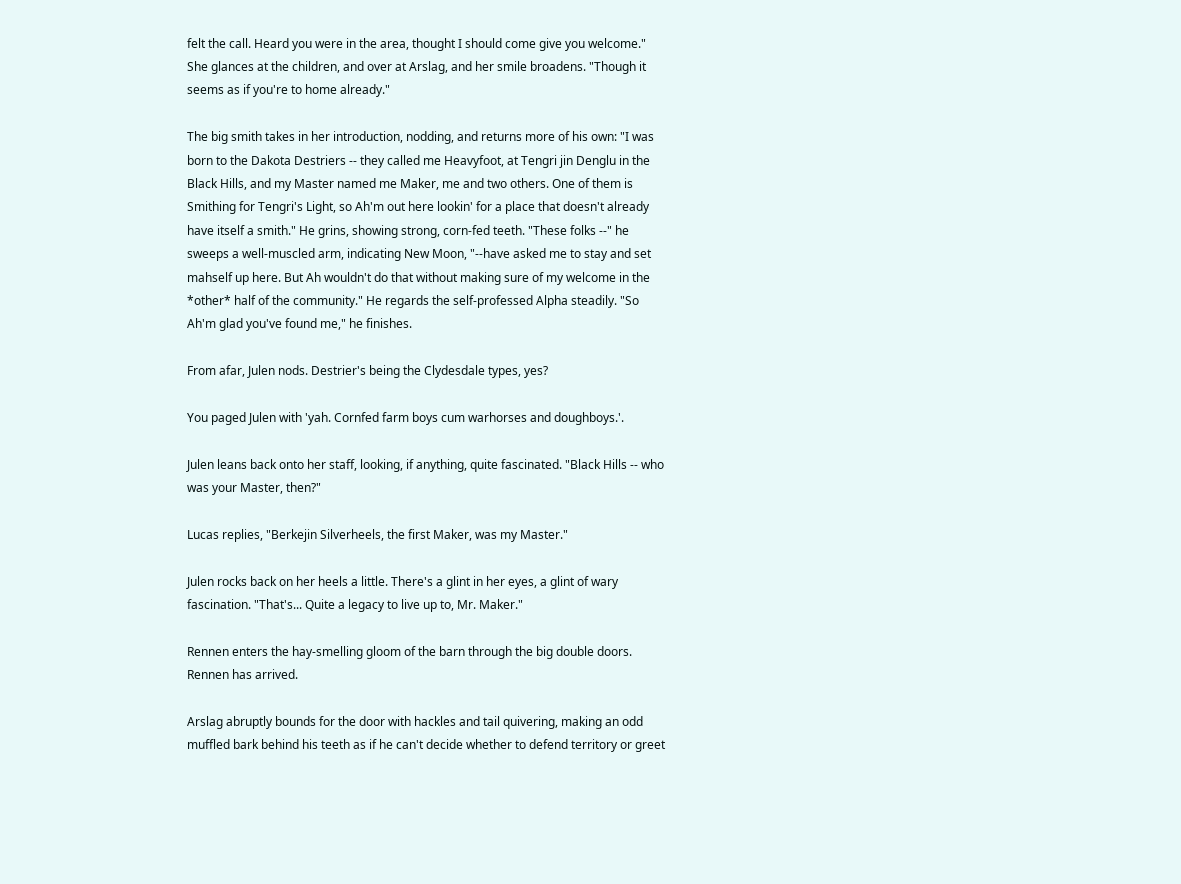felt the call. Heard you were in the area, thought I should come give you welcome." She glances at the children, and over at Arslag, and her smile broadens. "Though it seems as if you're to home already."

The big smith takes in her introduction, nodding, and returns more of his own: "I was born to the Dakota Destriers -- they called me Heavyfoot, at Tengri jin Denglu in the Black Hills, and my Master named me Maker, me and two others. One of them is Smithing for Tengri's Light, so Ah'm out here lookin' for a place that doesn't already have itself a smith." He grins, showing strong, corn-fed teeth. "These folks --" he sweeps a well-muscled arm, indicating New Moon, "--have asked me to stay and set mahself up here. But Ah wouldn't do that without making sure of my welcome in the *other* half of the community." He regards the self-professed Alpha steadily. "So Ah'm glad you've found me," he finishes.

From afar, Julen nods. Destrier's being the Clydesdale types, yes?

You paged Julen with 'yah. Cornfed farm boys cum warhorses and doughboys.'.

Julen leans back onto her staff, looking, if anything, quite fascinated. "Black Hills -- who was your Master, then?"

Lucas replies, "Berkejin Silverheels, the first Maker, was my Master."

Julen rocks back on her heels a little. There's a glint in her eyes, a glint of wary fascination. "That's... Quite a legacy to live up to, Mr. Maker."

Rennen enters the hay-smelling gloom of the barn through the big double doors.
Rennen has arrived.

Arslag abruptly bounds for the door with hackles and tail quivering, making an odd muffled bark behind his teeth as if he can't decide whether to defend territory or greet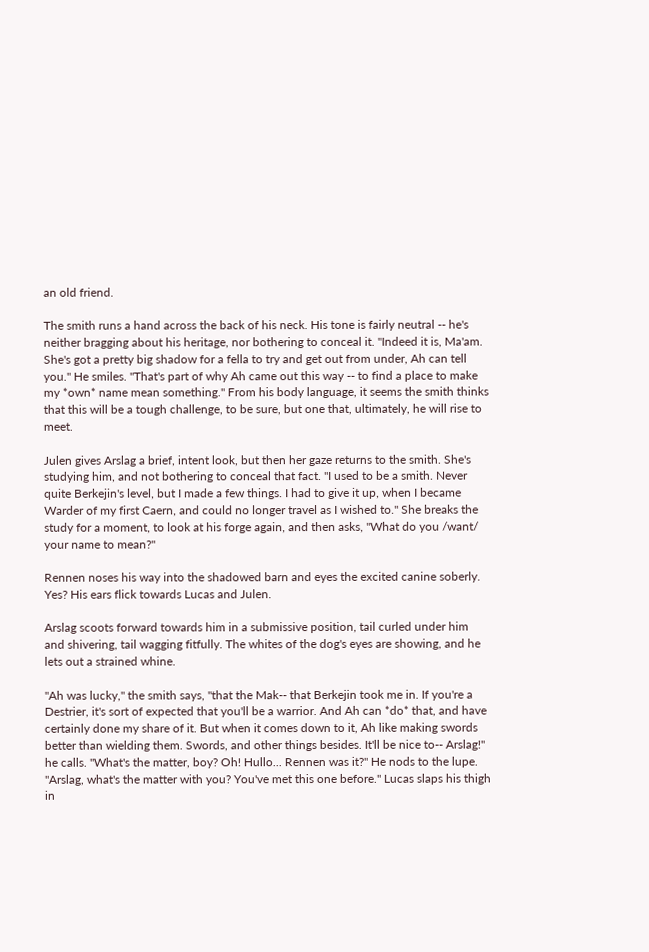an old friend.

The smith runs a hand across the back of his neck. His tone is fairly neutral -- he's neither bragging about his heritage, nor bothering to conceal it. "Indeed it is, Ma'am. She's got a pretty big shadow for a fella to try and get out from under, Ah can tell you." He smiles. "That's part of why Ah came out this way -- to find a place to make my *own* name mean something." From his body language, it seems the smith thinks that this will be a tough challenge, to be sure, but one that, ultimately, he will rise to meet.

Julen gives Arslag a brief, intent look, but then her gaze returns to the smith. She's studying him, and not bothering to conceal that fact. "I used to be a smith. Never quite Berkejin's level, but I made a few things. I had to give it up, when I became Warder of my first Caern, and could no longer travel as I wished to." She breaks the study for a moment, to look at his forge again, and then asks, "What do you /want/ your name to mean?"

Rennen noses his way into the shadowed barn and eyes the excited canine soberly. Yes? His ears flick towards Lucas and Julen.

Arslag scoots forward towards him in a submissive position, tail curled under him and shivering, tail wagging fitfully. The whites of the dog's eyes are showing, and he lets out a strained whine.

"Ah was lucky," the smith says, "that the Mak-- that Berkejin took me in. If you're a Destrier, it's sort of expected that you'll be a warrior. And Ah can *do* that, and have certainly done my share of it. But when it comes down to it, Ah like making swords better than wielding them. Swords, and other things besides. It'll be nice to-- Arslag!" he calls. "What's the matter, boy? Oh! Hullo... Rennen was it?" He nods to the lupe. "Arslag, what's the matter with you? You've met this one before." Lucas slaps his thigh in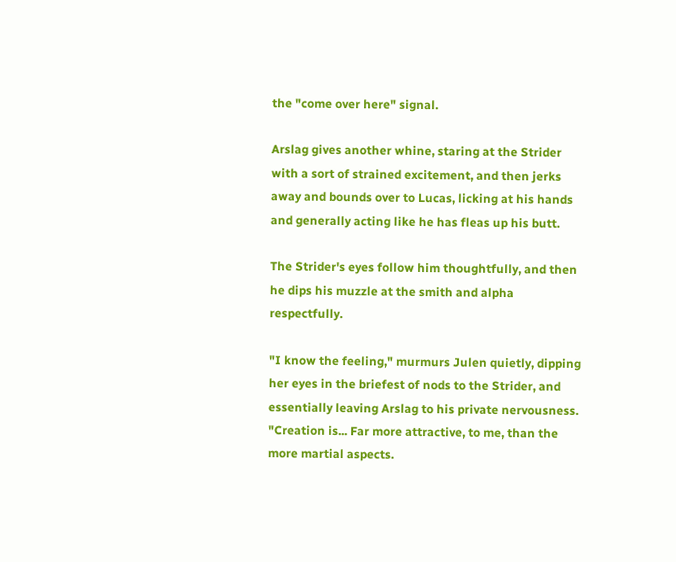the "come over here" signal.

Arslag gives another whine, staring at the Strider with a sort of strained excitement, and then jerks away and bounds over to Lucas, licking at his hands and generally acting like he has fleas up his butt.

The Strider's eyes follow him thoughtfully, and then he dips his muzzle at the smith and alpha respectfully.

"I know the feeling," murmurs Julen quietly, dipping her eyes in the briefest of nods to the Strider, and essentially leaving Arslag to his private nervousness. "Creation is... Far more attractive, to me, than the more martial aspects.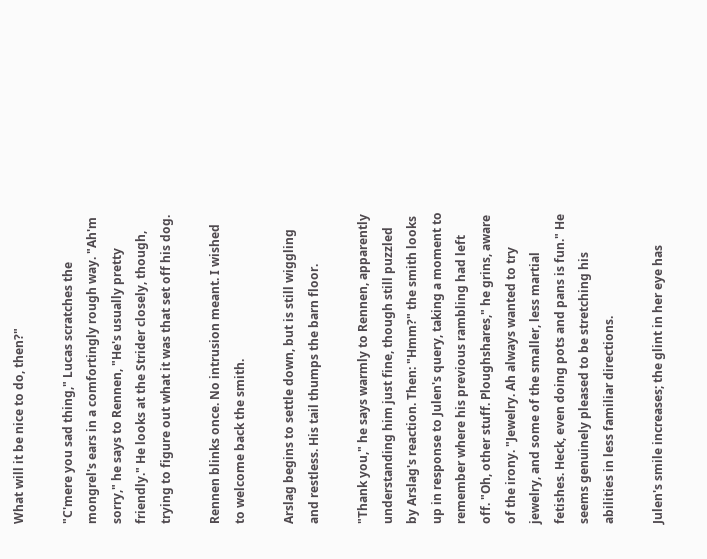What will it be nice to do, then?"

"C'mere you sad thing," Lucas scratches the mongrel's ears in a comfortingly rough way. "Ah'm sorry," he says to Rennen, "He's usually pretty friendly." He looks at the Strider closely, though, trying to figure out what it was that set off his dog.

Rennen blinks once. No intrusion meant. I wished to welcome back the smith.

Arslag begins to settle down, but is still wiggling and restless. His tail thumps the barn floor.

"Thank you," he says warmly to Rennen, apparently understanding him just fine, though still puzzled by Arslag's reaction. Then: "Hmm?" the smith looks up in response to Julen's query, taking a moment to remember where his previous rambling had left off. "Oh, other stuff. Ploughshares," he grins, aware of the irony. "Jewelry. Ah always wanted to try jewelry, and some of the smaller, less martial fetishes. Heck, even doing pots and pans is fun." He seems genuinely pleased to be stretching his abilities in less familiar directions.

Julen's smile increases; the glint in her eye has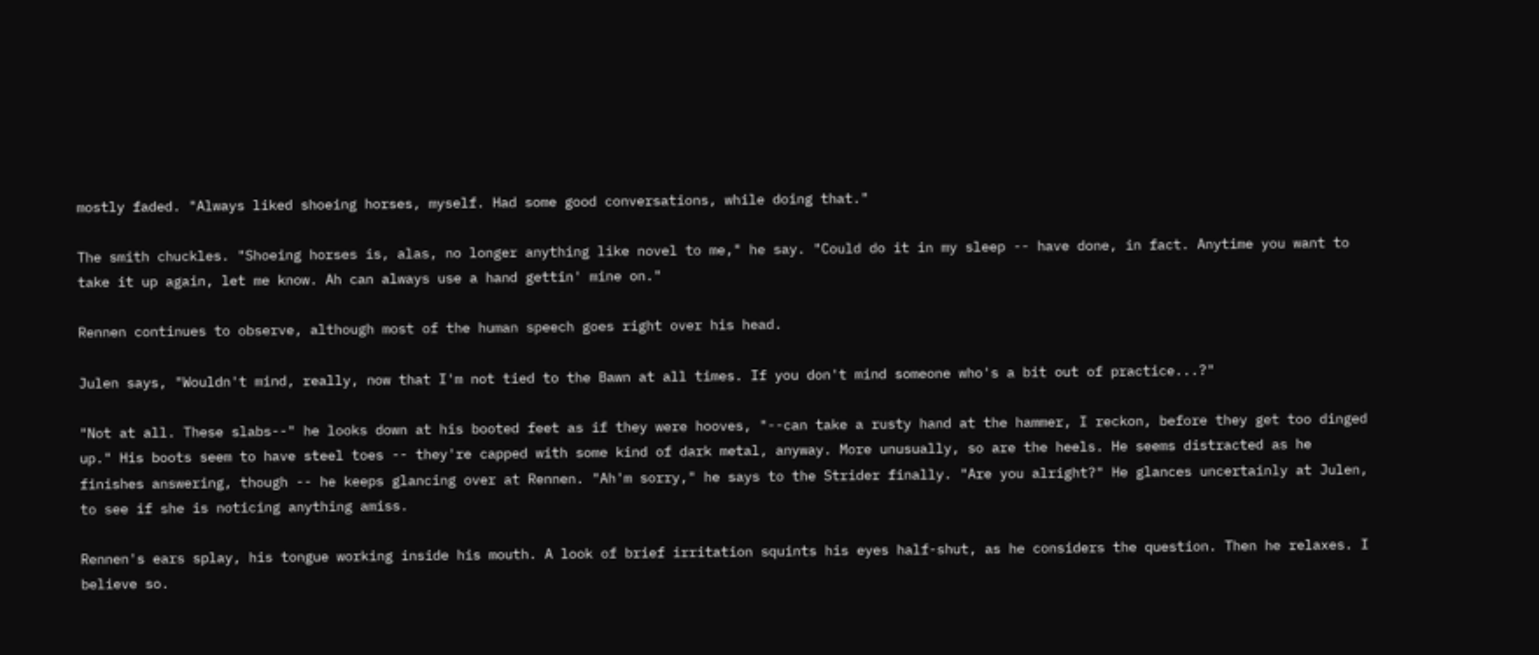mostly faded. "Always liked shoeing horses, myself. Had some good conversations, while doing that."

The smith chuckles. "Shoeing horses is, alas, no longer anything like novel to me," he say. "Could do it in my sleep -- have done, in fact. Anytime you want to take it up again, let me know. Ah can always use a hand gettin' mine on."

Rennen continues to observe, although most of the human speech goes right over his head.

Julen says, "Wouldn't mind, really, now that I'm not tied to the Bawn at all times. If you don't mind someone who's a bit out of practice...?"

"Not at all. These slabs--" he looks down at his booted feet as if they were hooves, "--can take a rusty hand at the hammer, I reckon, before they get too dinged up." His boots seem to have steel toes -- they're capped with some kind of dark metal, anyway. More unusually, so are the heels. He seems distracted as he finishes answering, though -- he keeps glancing over at Rennen. "Ah'm sorry," he says to the Strider finally. "Are you alright?" He glances uncertainly at Julen, to see if she is noticing anything amiss.

Rennen's ears splay, his tongue working inside his mouth. A look of brief irritation squints his eyes half-shut, as he considers the question. Then he relaxes. I believe so.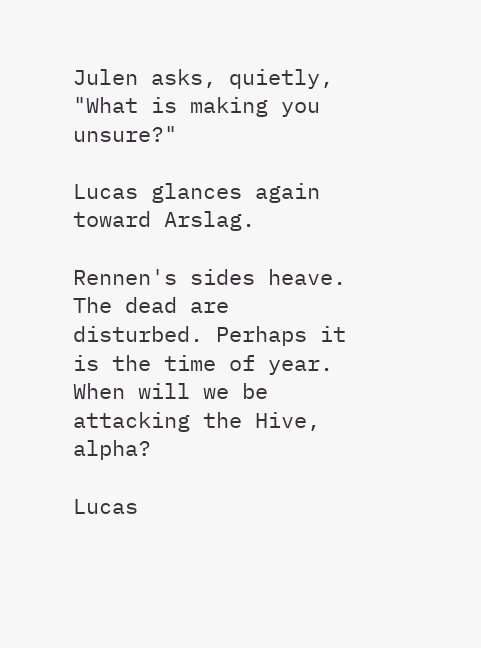Julen asks, quietly, "What is making you unsure?"

Lucas glances again toward Arslag.

Rennen's sides heave. The dead are disturbed. Perhaps it is the time of year. When will we be attacking the Hive, alpha?

Lucas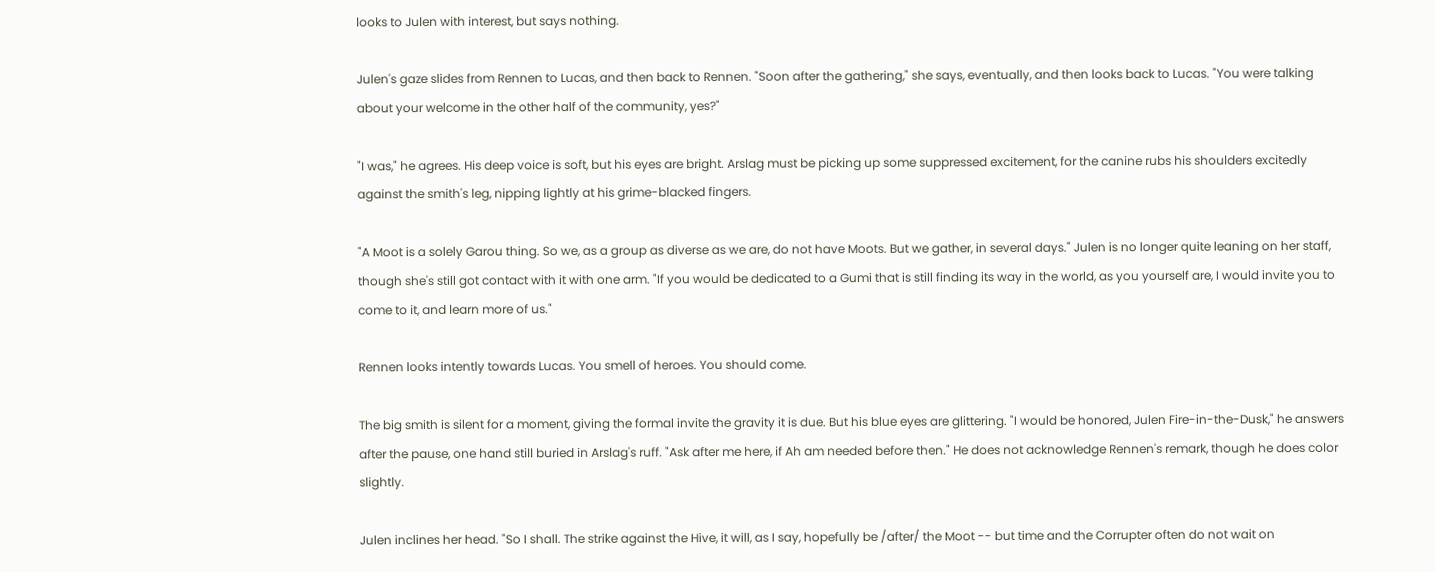looks to Julen with interest, but says nothing.

Julen's gaze slides from Rennen to Lucas, and then back to Rennen. "Soon after the gathering," she says, eventually, and then looks back to Lucas. "You were talking about your welcome in the other half of the community, yes?"

"I was," he agrees. His deep voice is soft, but his eyes are bright. Arslag must be picking up some suppressed excitement, for the canine rubs his shoulders excitedly against the smith's leg, nipping lightly at his grime-blacked fingers.

"A Moot is a solely Garou thing. So we, as a group as diverse as we are, do not have Moots. But we gather, in several days." Julen is no longer quite leaning on her staff, though she's still got contact with it with one arm. "If you would be dedicated to a Gumi that is still finding its way in the world, as you yourself are, I would invite you to come to it, and learn more of us."

Rennen looks intently towards Lucas. You smell of heroes. You should come.

The big smith is silent for a moment, giving the formal invite the gravity it is due. But his blue eyes are glittering. "I would be honored, Julen Fire-in-the-Dusk," he answers after the pause, one hand still buried in Arslag's ruff. "Ask after me here, if Ah am needed before then." He does not acknowledge Rennen's remark, though he does color slightly.

Julen inclines her head. "So I shall. The strike against the Hive, it will, as I say, hopefully be /after/ the Moot -- but time and the Corrupter often do not wait on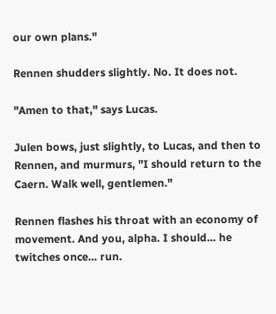our own plans."

Rennen shudders slightly. No. It does not.

"Amen to that," says Lucas.

Julen bows, just slightly, to Lucas, and then to Rennen, and murmurs, "I should return to the Caern. Walk well, gentlemen."

Rennen flashes his throat with an economy of movement. And you, alpha. I should... he twitches once... run.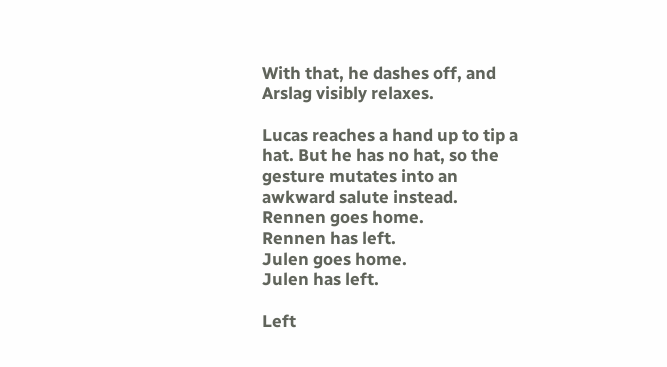With that, he dashes off, and Arslag visibly relaxes.

Lucas reaches a hand up to tip a hat. But he has no hat, so the gesture mutates into an awkward salute instead.
Rennen goes home.
Rennen has left.
Julen goes home.
Julen has left.

Left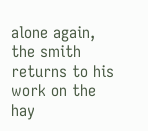alone again, the smith returns to his work on the hay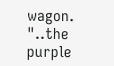wagon. "..the purple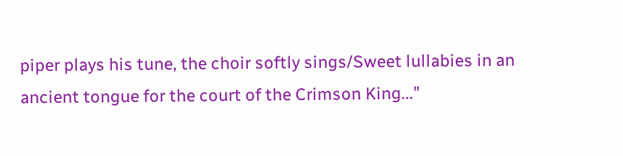piper plays his tune, the choir softly sings/Sweet lullabies in an ancient tongue for the court of the Crimson King..."